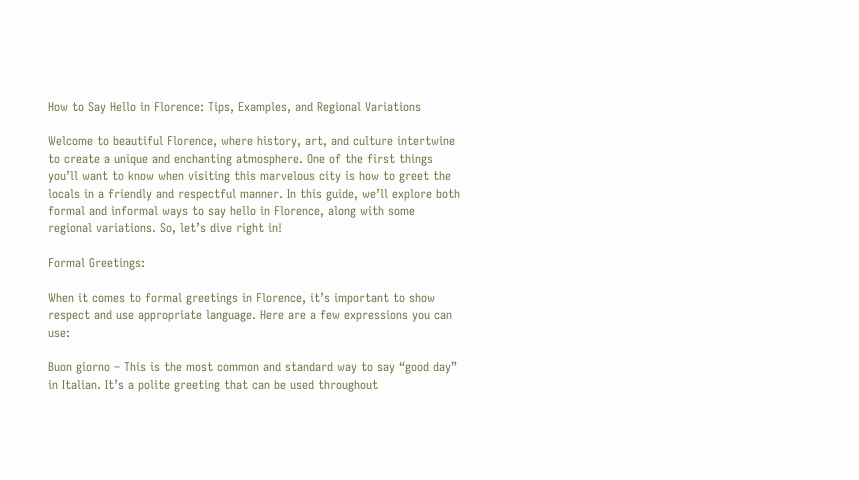How to Say Hello in Florence: Tips, Examples, and Regional Variations

Welcome to beautiful Florence, where history, art, and culture intertwine to create a unique and enchanting atmosphere. One of the first things you’ll want to know when visiting this marvelous city is how to greet the locals in a friendly and respectful manner. In this guide, we’ll explore both formal and informal ways to say hello in Florence, along with some regional variations. So, let’s dive right in!

Formal Greetings:

When it comes to formal greetings in Florence, it’s important to show respect and use appropriate language. Here are a few expressions you can use:

Buon giorno – This is the most common and standard way to say “good day” in Italian. It’s a polite greeting that can be used throughout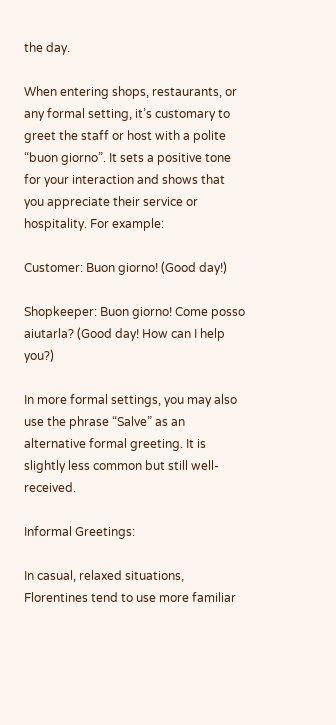the day.

When entering shops, restaurants, or any formal setting, it’s customary to greet the staff or host with a polite “buon giorno”. It sets a positive tone for your interaction and shows that you appreciate their service or hospitality. For example:

Customer: Buon giorno! (Good day!)

Shopkeeper: Buon giorno! Come posso aiutarla? (Good day! How can I help you?)

In more formal settings, you may also use the phrase “Salve” as an alternative formal greeting. It is slightly less common but still well-received.

Informal Greetings:

In casual, relaxed situations, Florentines tend to use more familiar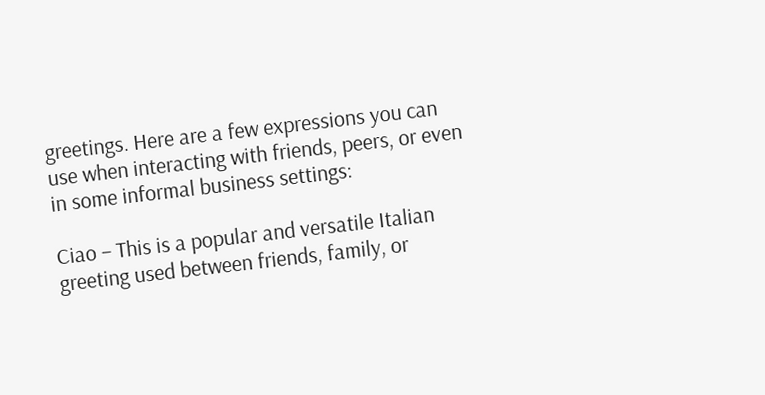greetings. Here are a few expressions you can use when interacting with friends, peers, or even in some informal business settings:

Ciao – This is a popular and versatile Italian greeting used between friends, family, or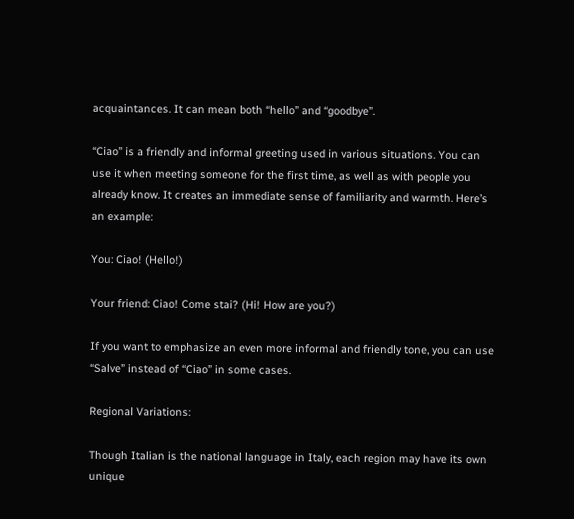acquaintances. It can mean both “hello” and “goodbye”.

“Ciao” is a friendly and informal greeting used in various situations. You can use it when meeting someone for the first time, as well as with people you already know. It creates an immediate sense of familiarity and warmth. Here’s an example:

You: Ciao! (Hello!)

Your friend: Ciao! Come stai? (Hi! How are you?)

If you want to emphasize an even more informal and friendly tone, you can use “Salve” instead of “Ciao” in some cases.

Regional Variations:

Though Italian is the national language in Italy, each region may have its own unique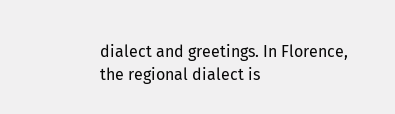dialect and greetings. In Florence, the regional dialect is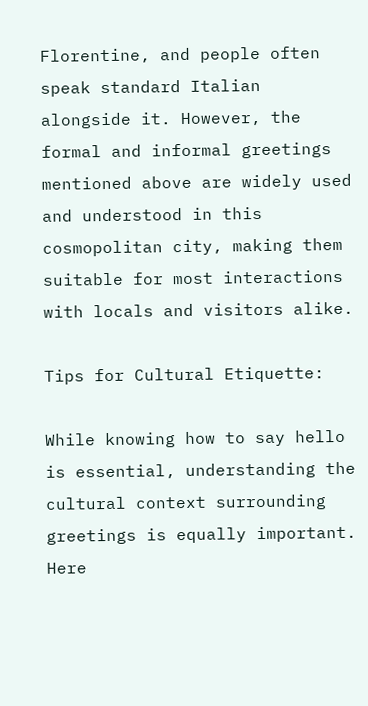Florentine, and people often speak standard Italian alongside it. However, the formal and informal greetings mentioned above are widely used and understood in this cosmopolitan city, making them suitable for most interactions with locals and visitors alike.

Tips for Cultural Etiquette:

While knowing how to say hello is essential, understanding the cultural context surrounding greetings is equally important. Here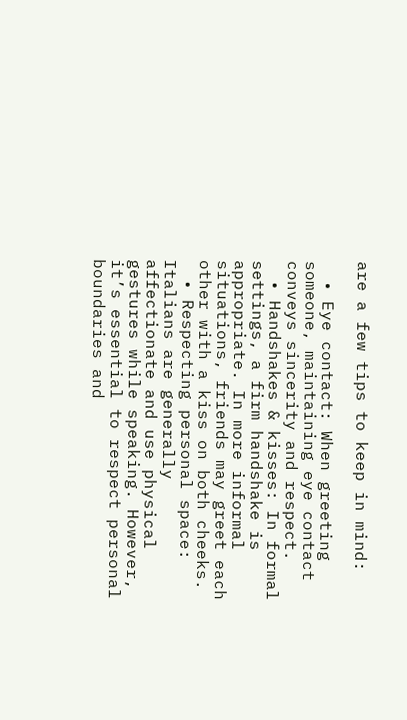are a few tips to keep in mind:

  • Eye contact: When greeting someone, maintaining eye contact conveys sincerity and respect.
  • Handshakes & kisses: In formal settings, a firm handshake is appropriate. In more informal situations, friends may greet each other with a kiss on both cheeks.
  • Respecting personal space: Italians are generally affectionate and use physical gestures while speaking. However, it’s essential to respect personal boundaries and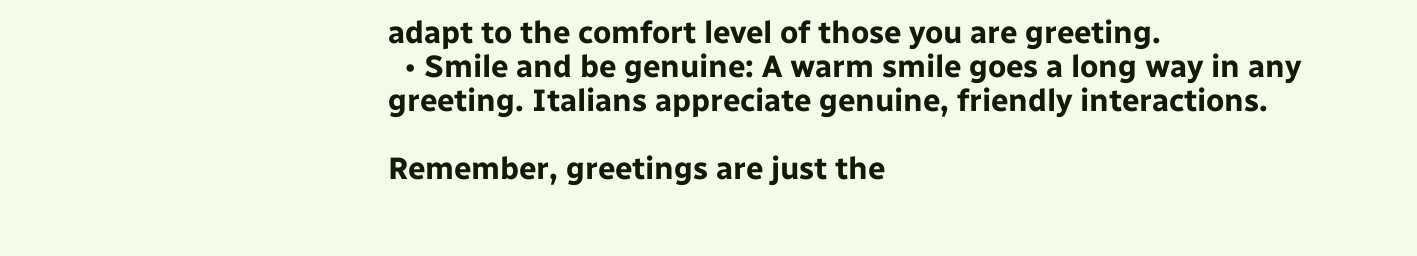adapt to the comfort level of those you are greeting.
  • Smile and be genuine: A warm smile goes a long way in any greeting. Italians appreciate genuine, friendly interactions.

Remember, greetings are just the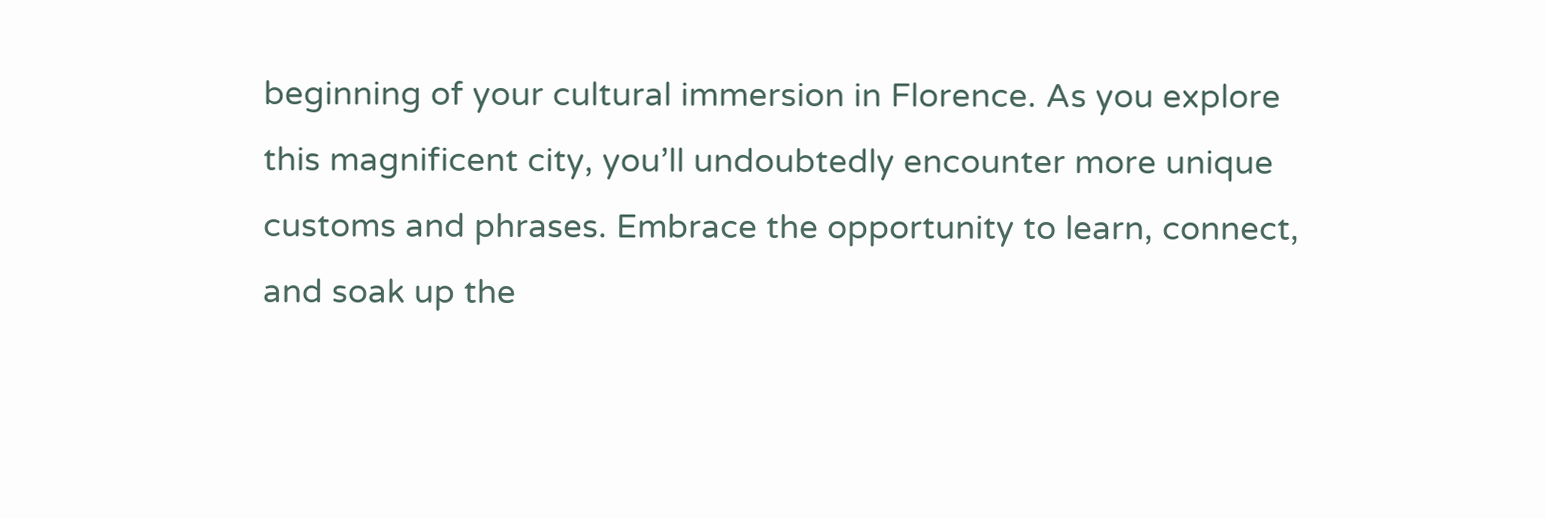beginning of your cultural immersion in Florence. As you explore this magnificent city, you’ll undoubtedly encounter more unique customs and phrases. Embrace the opportunity to learn, connect, and soak up the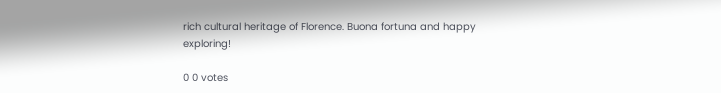rich cultural heritage of Florence. Buona fortuna and happy exploring!

0 0 votes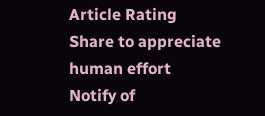Article Rating
Share to appreciate human effort
Notify of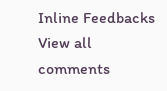Inline Feedbacks
View all comments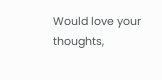Would love your thoughts,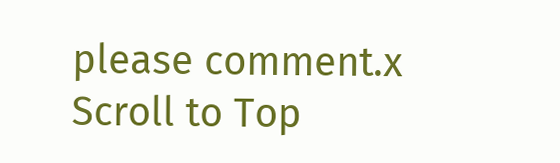please comment.x
Scroll to Top